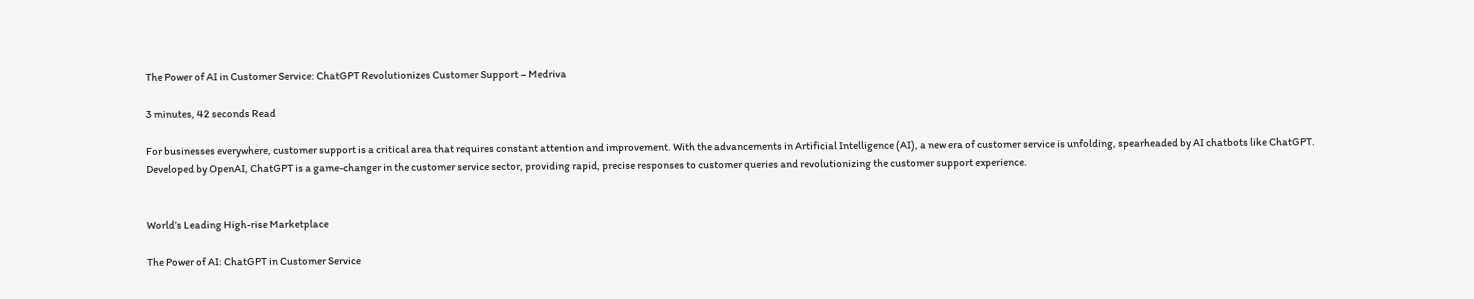The Power of AI in Customer Service: ChatGPT Revolutionizes Customer Support – Medriva

3 minutes, 42 seconds Read

For businesses everywhere, customer support is a critical area that requires constant attention and improvement. With the advancements in Artificial Intelligence (AI), a new era of customer service is unfolding, spearheaded by AI chatbots like ChatGPT. Developed by OpenAI, ChatGPT is a game-changer in the customer service sector, providing rapid, precise responses to customer queries and revolutionizing the customer support experience.


World’s Leading High-rise Marketplace

The Power of AI: ChatGPT in Customer Service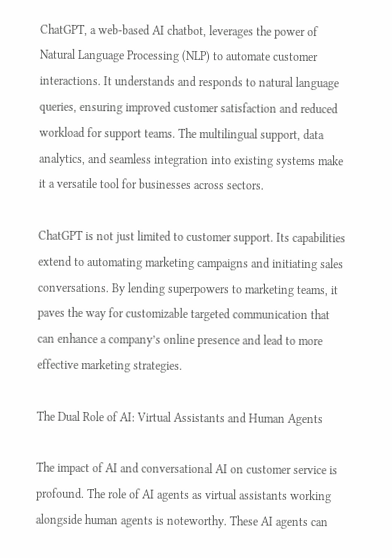ChatGPT, a web-based AI chatbot, leverages the power of Natural Language Processing (NLP) to automate customer interactions. It understands and responds to natural language queries, ensuring improved customer satisfaction and reduced workload for support teams. The multilingual support, data analytics, and seamless integration into existing systems make it a versatile tool for businesses across sectors.

ChatGPT is not just limited to customer support. Its capabilities extend to automating marketing campaigns and initiating sales conversations. By lending superpowers to marketing teams, it paves the way for customizable targeted communication that can enhance a company’s online presence and lead to more effective marketing strategies.

The Dual Role of AI: Virtual Assistants and Human Agents

The impact of AI and conversational AI on customer service is profound. The role of AI agents as virtual assistants working alongside human agents is noteworthy. These AI agents can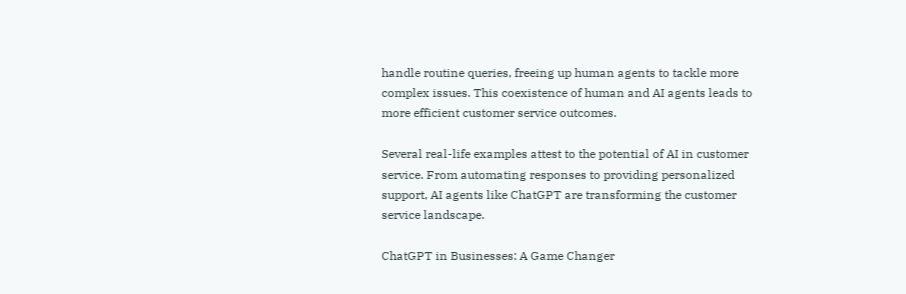handle routine queries, freeing up human agents to tackle more complex issues. This coexistence of human and AI agents leads to more efficient customer service outcomes.

Several real-life examples attest to the potential of AI in customer service. From automating responses to providing personalized support, AI agents like ChatGPT are transforming the customer service landscape.

ChatGPT in Businesses: A Game Changer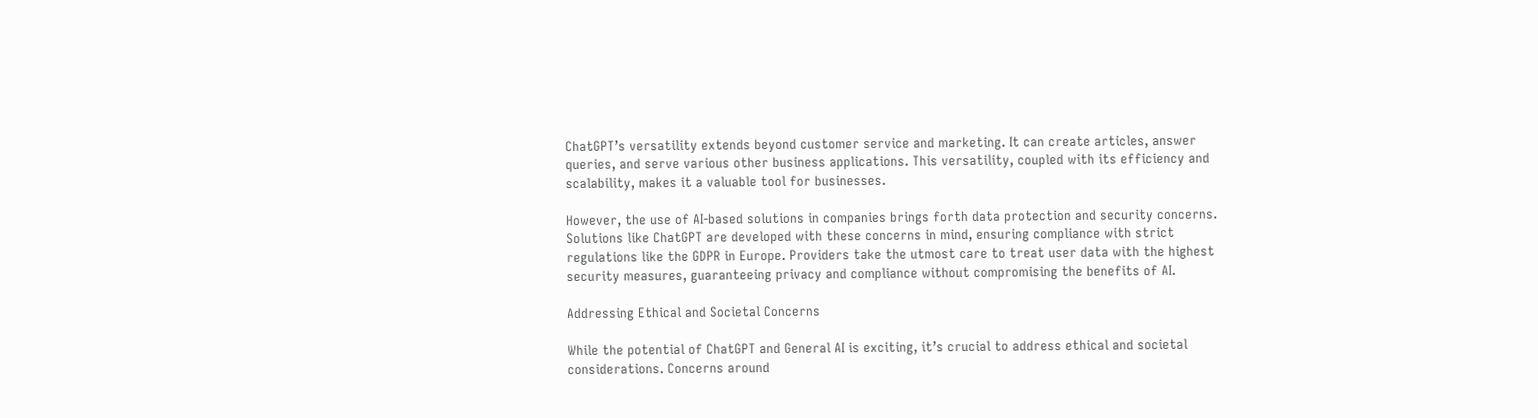ChatGPT’s versatility extends beyond customer service and marketing. It can create articles, answer queries, and serve various other business applications. This versatility, coupled with its efficiency and scalability, makes it a valuable tool for businesses.

However, the use of AI-based solutions in companies brings forth data protection and security concerns. Solutions like ChatGPT are developed with these concerns in mind, ensuring compliance with strict regulations like the GDPR in Europe. Providers take the utmost care to treat user data with the highest security measures, guaranteeing privacy and compliance without compromising the benefits of AI.

Addressing Ethical and Societal Concerns

While the potential of ChatGPT and General AI is exciting, it’s crucial to address ethical and societal considerations. Concerns around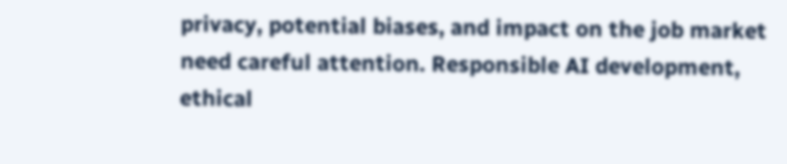privacy, potential biases, and impact on the job market need careful attention. Responsible AI development, ethical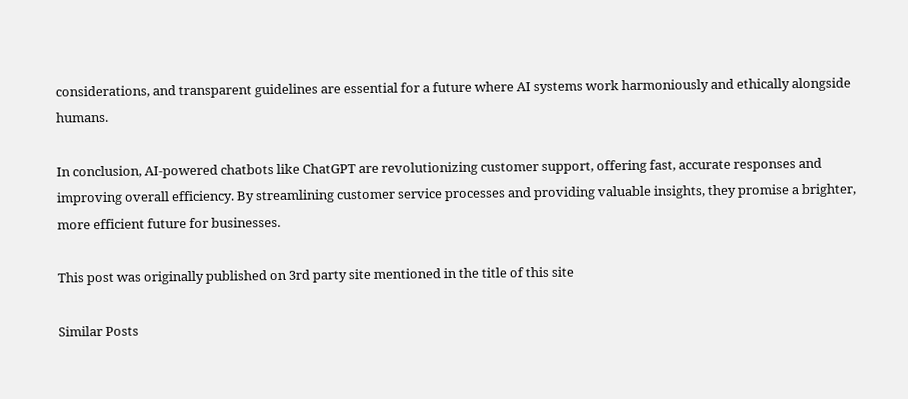considerations, and transparent guidelines are essential for a future where AI systems work harmoniously and ethically alongside humans.

In conclusion, AI-powered chatbots like ChatGPT are revolutionizing customer support, offering fast, accurate responses and improving overall efficiency. By streamlining customer service processes and providing valuable insights, they promise a brighter, more efficient future for businesses.

This post was originally published on 3rd party site mentioned in the title of this site

Similar Posts